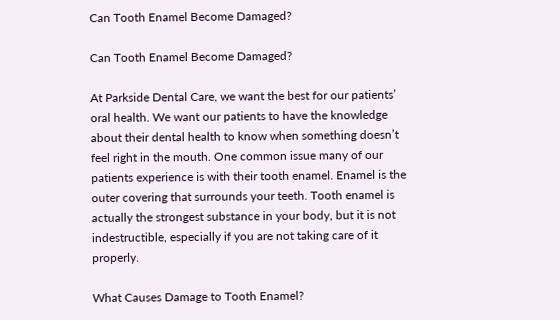Can Tooth Enamel Become Damaged?

Can Tooth Enamel Become Damaged?

At Parkside Dental Care, we want the best for our patients’ oral health. We want our patients to have the knowledge about their dental health to know when something doesn’t feel right in the mouth. One common issue many of our patients experience is with their tooth enamel. Enamel is the outer covering that surrounds your teeth. Tooth enamel is actually the strongest substance in your body, but it is not indestructible, especially if you are not taking care of it properly.

What Causes Damage to Tooth Enamel?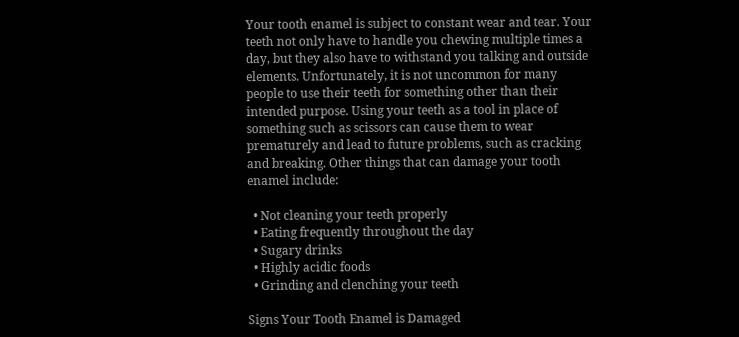Your tooth enamel is subject to constant wear and tear. Your teeth not only have to handle you chewing multiple times a day, but they also have to withstand you talking and outside elements. Unfortunately, it is not uncommon for many people to use their teeth for something other than their intended purpose. Using your teeth as a tool in place of something such as scissors can cause them to wear prematurely and lead to future problems, such as cracking and breaking. Other things that can damage your tooth enamel include:

  • Not cleaning your teeth properly
  • Eating frequently throughout the day
  • Sugary drinks
  • Highly acidic foods
  • Grinding and clenching your teeth

Signs Your Tooth Enamel is Damaged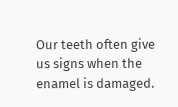Our teeth often give us signs when the enamel is damaged.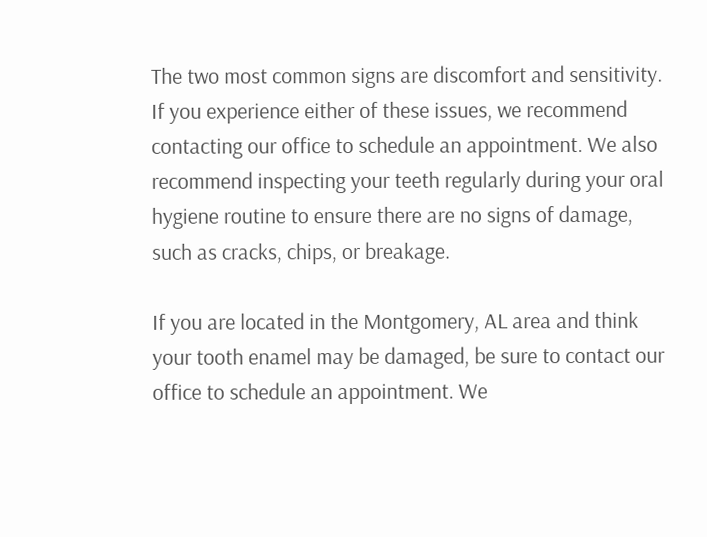The two most common signs are discomfort and sensitivity. If you experience either of these issues, we recommend contacting our office to schedule an appointment. We also recommend inspecting your teeth regularly during your oral hygiene routine to ensure there are no signs of damage, such as cracks, chips, or breakage.

If you are located in the Montgomery, AL area and think your tooth enamel may be damaged, be sure to contact our office to schedule an appointment. We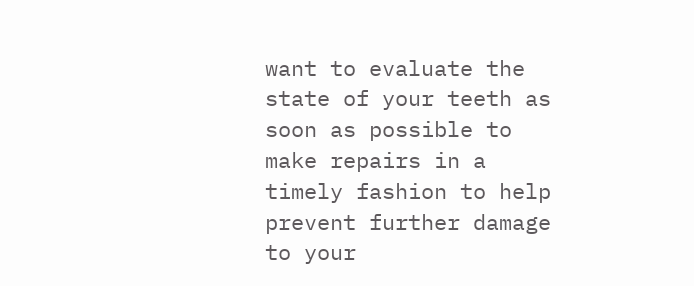want to evaluate the state of your teeth as soon as possible to make repairs in a timely fashion to help prevent further damage to your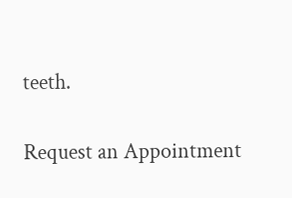teeth.

Request an Appointment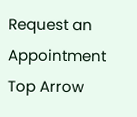Request an Appointment
Top Arrow